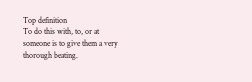Top definition
To do this with, to, or at someone is to give them a very thorough beating.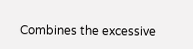Combines the excessive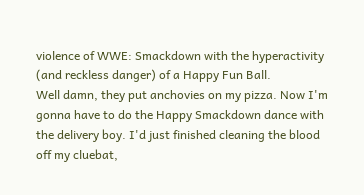violence of WWE: Smackdown with the hyperactivity (and reckless danger) of a Happy Fun Ball.
Well damn, they put anchovies on my pizza. Now I'm gonna have to do the Happy Smackdown dance with the delivery boy. I'd just finished cleaning the blood off my cluebat,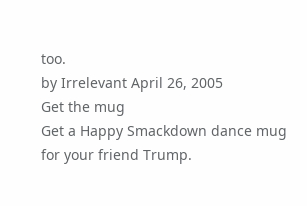too.
by Irrelevant April 26, 2005
Get the mug
Get a Happy Smackdown dance mug for your friend Trump.